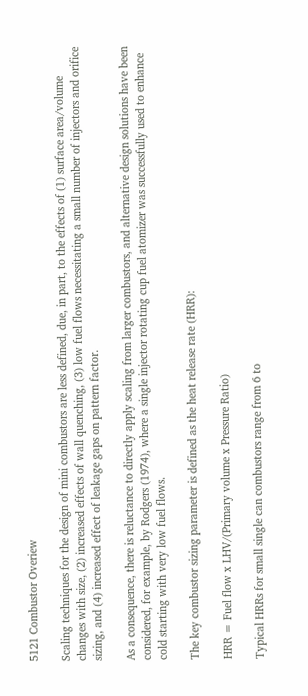5121 Combustor Overiew

Scaling techniques for the design of mini combustors are less defined, due, in part, to the effects of (1) surface area/volume changes with size, (2) increased effects of wall quenching, (3) low fuel flows necessitating a small number of injectors and orifice sizing, and (4) increased effect of leakage gaps on pattern factor.

As a consequence, there is reluctance to directly apply scaling from larger combustors, and alternative design solutions have been considered, for example, by Rodgers (1974), where a single injector rotating cup fuel atomizer was successfully used to enhance cold starting with very low fuel flows.

The key combustor sizing parameter is defined as the heat release rate (HRR):

HRR = Fuel flow x LHV/(Primary volume x Pressure Ratio)

Typical HRRs for small single can combustors range from 6 to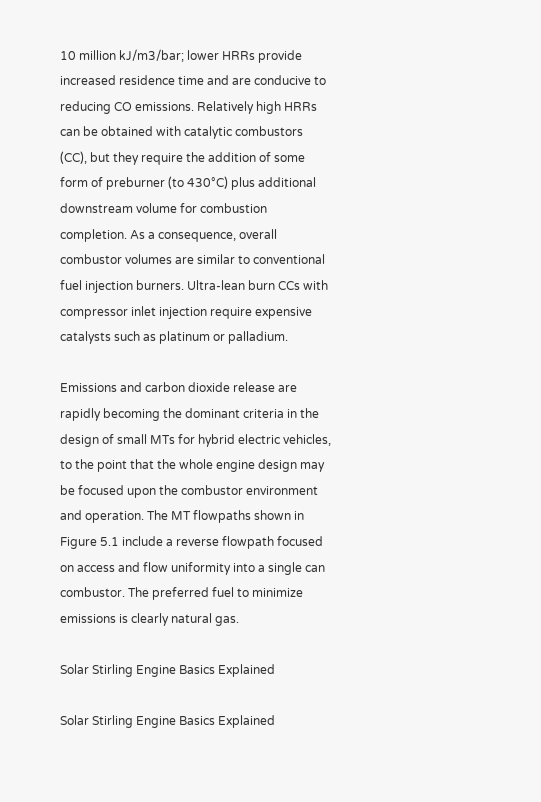10 million kJ/m3/bar; lower HRRs provide increased residence time and are conducive to reducing CO emissions. Relatively high HRRs can be obtained with catalytic combustors (CC), but they require the addition of some form of preburner (to 430°C) plus additional downstream volume for combustion completion. As a consequence, overall combustor volumes are similar to conventional fuel injection burners. Ultra-lean burn CCs with compressor inlet injection require expensive catalysts such as platinum or palladium.

Emissions and carbon dioxide release are rapidly becoming the dominant criteria in the design of small MTs for hybrid electric vehicles, to the point that the whole engine design may be focused upon the combustor environment and operation. The MT flowpaths shown in Figure 5.1 include a reverse flowpath focused on access and flow uniformity into a single can combustor. The preferred fuel to minimize emissions is clearly natural gas.

Solar Stirling Engine Basics Explained

Solar Stirling Engine Basics Explained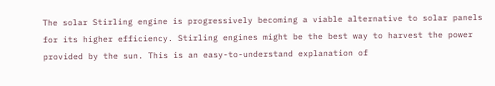The solar Stirling engine is progressively becoming a viable alternative to solar panels for its higher efficiency. Stirling engines might be the best way to harvest the power provided by the sun. This is an easy-to-understand explanation of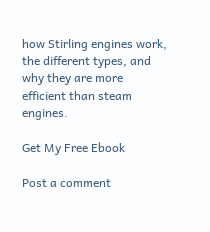how Stirling engines work, the different types, and why they are more efficient than steam engines.

Get My Free Ebook

Post a comment